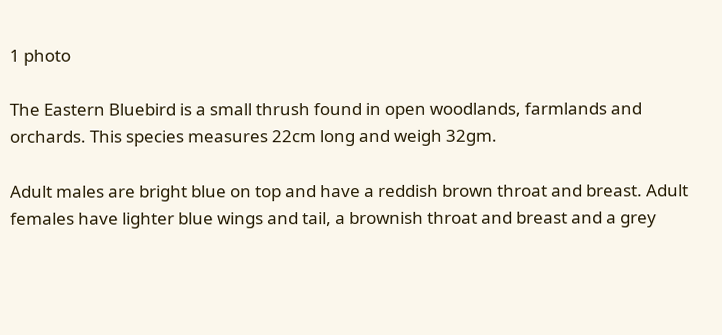1 photo

The Eastern Bluebird is a small thrush found in open woodlands, farmlands and orchards. This species measures 22cm long and weigh 32gm.

Adult males are bright blue on top and have a reddish brown throat and breast. Adult females have lighter blue wings and tail, a brownish throat and breast and a grey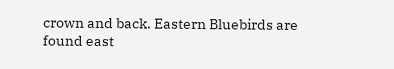crown and back. Eastern Bluebirds are found east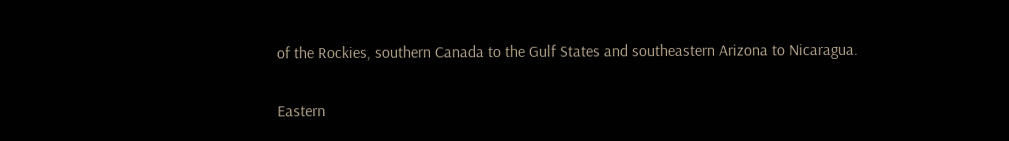of the Rockies, southern Canada to the Gulf States and southeastern Arizona to Nicaragua.


Eastern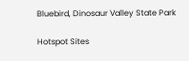Bluebird, Dinosaur Valley State Park

Hotspot Sites